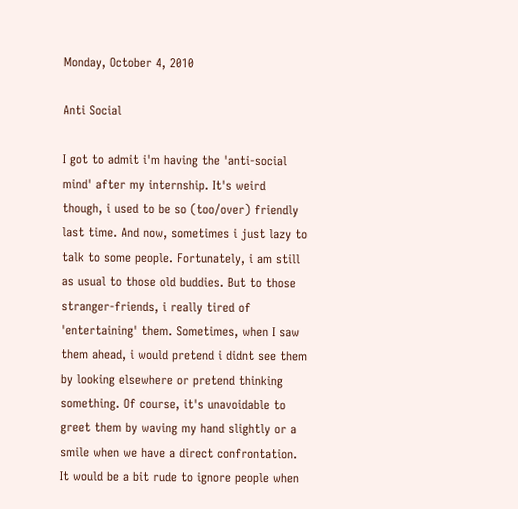Monday, October 4, 2010

Anti Social

I got to admit i'm having the 'anti-social mind' after my internship. It's weird though, i used to be so (too/over) friendly last time. And now, sometimes i just lazy to talk to some people. Fortunately, i am still as usual to those old buddies. But to those stranger-friends, i really tired of 'entertaining' them. Sometimes, when I saw them ahead, i would pretend i didnt see them by looking elsewhere or pretend thinking something. Of course, it's unavoidable to greet them by waving my hand slightly or a smile when we have a direct confrontation. It would be a bit rude to ignore people when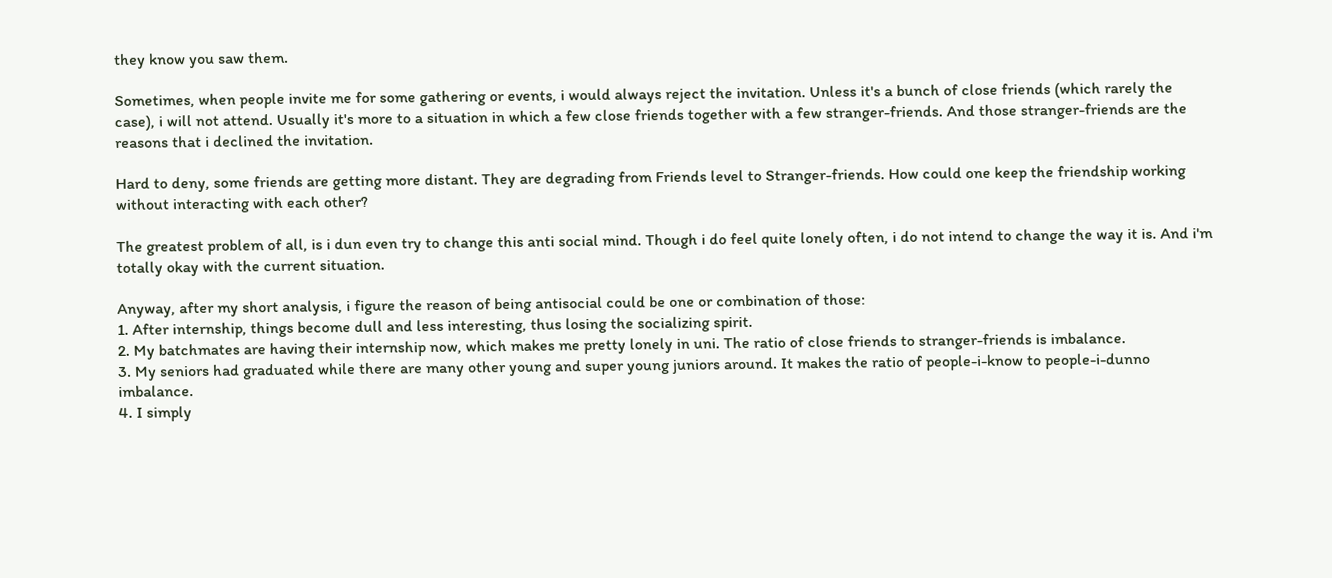they know you saw them.

Sometimes, when people invite me for some gathering or events, i would always reject the invitation. Unless it's a bunch of close friends (which rarely the case), i will not attend. Usually it's more to a situation in which a few close friends together with a few stranger-friends. And those stranger-friends are the reasons that i declined the invitation.

Hard to deny, some friends are getting more distant. They are degrading from Friends level to Stranger-friends. How could one keep the friendship working without interacting with each other?

The greatest problem of all, is i dun even try to change this anti social mind. Though i do feel quite lonely often, i do not intend to change the way it is. And i'm totally okay with the current situation.

Anyway, after my short analysis, i figure the reason of being antisocial could be one or combination of those:
1. After internship, things become dull and less interesting, thus losing the socializing spirit.
2. My batchmates are having their internship now, which makes me pretty lonely in uni. The ratio of close friends to stranger-friends is imbalance.
3. My seniors had graduated while there are many other young and super young juniors around. It makes the ratio of people-i-know to people-i-dunno imbalance.
4. I simply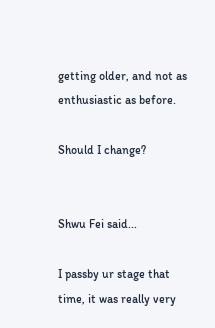getting older, and not as enthusiastic as before.

Should I change?


Shwu Fei said...

I passby ur stage that time, it was really very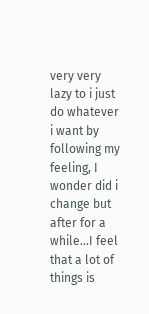very very lazy to i just do whatever i want by following my feeling, I wonder did i change but after for a while...I feel that a lot of things is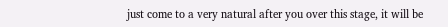just come to a very natural after you over this stage, it will be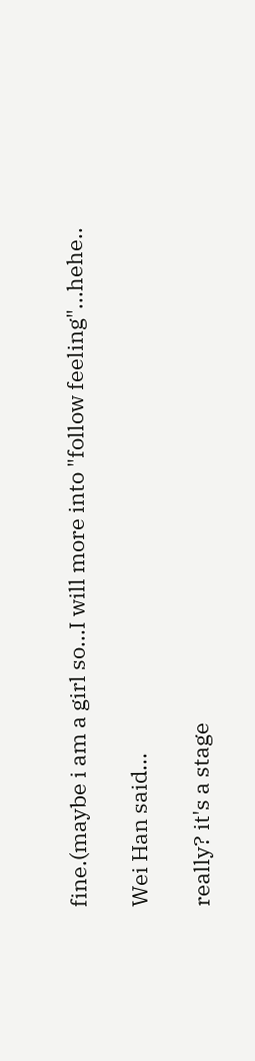fine.(maybe i am a girl so...I will more into "follow feeling"...hehe..

Wei Han said...

really? it's a stage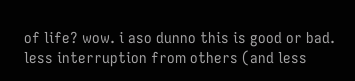of life? wow. i aso dunno this is good or bad. less interruption from others (and less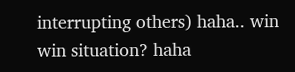interrupting others) haha.. win win situation? haha